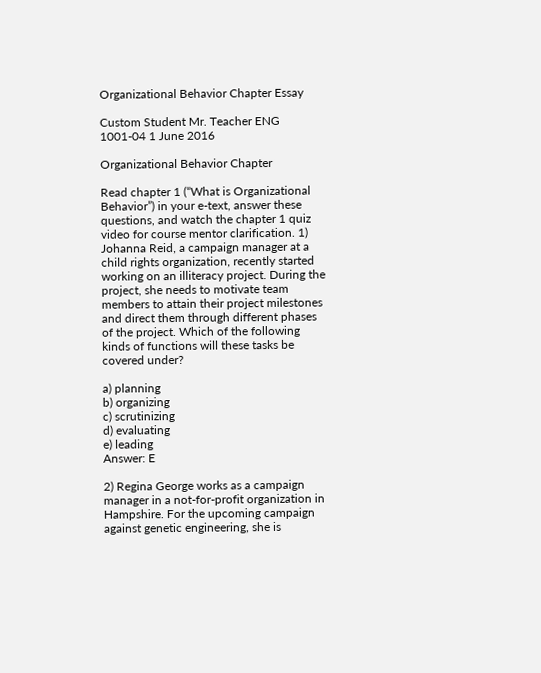Organizational Behavior Chapter Essay

Custom Student Mr. Teacher ENG 1001-04 1 June 2016

Organizational Behavior Chapter

Read chapter 1 (“What is Organizational Behavior”) in your e-text, answer these questions, and watch the chapter 1 quiz video for course mentor clarification. 1) Johanna Reid, a campaign manager at a child rights organization, recently started working on an illiteracy project. During the project, she needs to motivate team members to attain their project milestones and direct them through different phases of the project. Which of the following kinds of functions will these tasks be covered under?

a) planning
b) organizing
c) scrutinizing
d) evaluating
e) leading
Answer: E

2) Regina George works as a campaign manager in a not-for-profit organization in Hampshire. For the upcoming campaign against genetic engineering, she is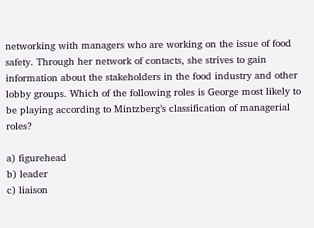networking with managers who are working on the issue of food safety. Through her network of contacts, she strives to gain information about the stakeholders in the food industry and other lobby groups. Which of the following roles is George most likely to be playing according to Mintzberg’s classification of managerial roles?

a) figurehead
b) leader
c) liaison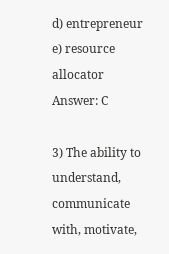d) entrepreneur
e) resource allocator
Answer: C

3) The ability to understand, communicate with, motivate,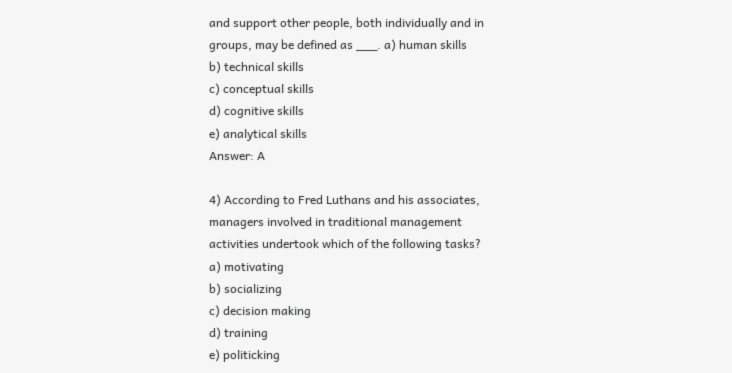and support other people, both individually and in groups, may be defined as ___. a) human skills
b) technical skills
c) conceptual skills
d) cognitive skills
e) analytical skills
Answer: A

4) According to Fred Luthans and his associates, managers involved in traditional management activities undertook which of the following tasks?
a) motivating
b) socializing
c) decision making
d) training
e) politicking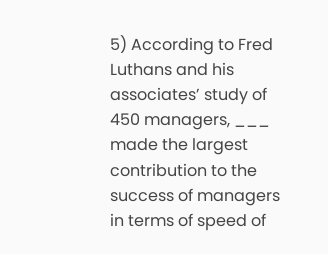5) According to Fred Luthans and his associates’ study of 450 managers, ___ made the largest contribution to the success of managers in terms of speed of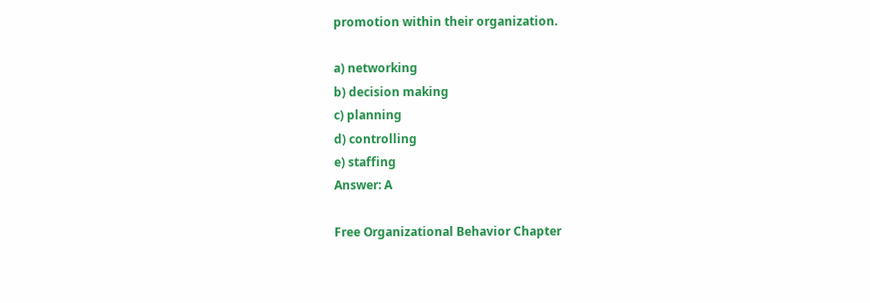promotion within their organization.

a) networking
b) decision making
c) planning
d) controlling
e) staffing
Answer: A

Free Organizational Behavior Chapter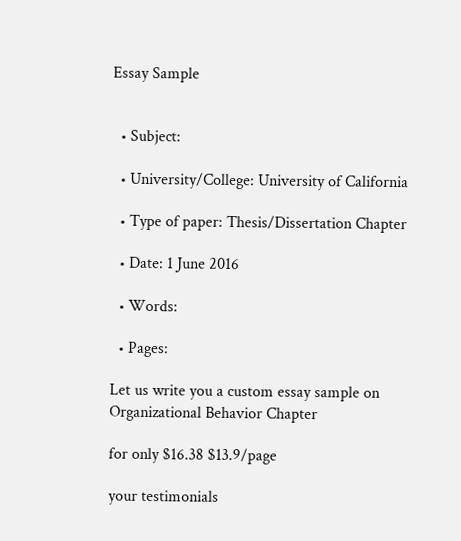Essay Sample


  • Subject:

  • University/College: University of California

  • Type of paper: Thesis/Dissertation Chapter

  • Date: 1 June 2016

  • Words:

  • Pages:

Let us write you a custom essay sample on Organizational Behavior Chapter

for only $16.38 $13.9/page

your testimonials